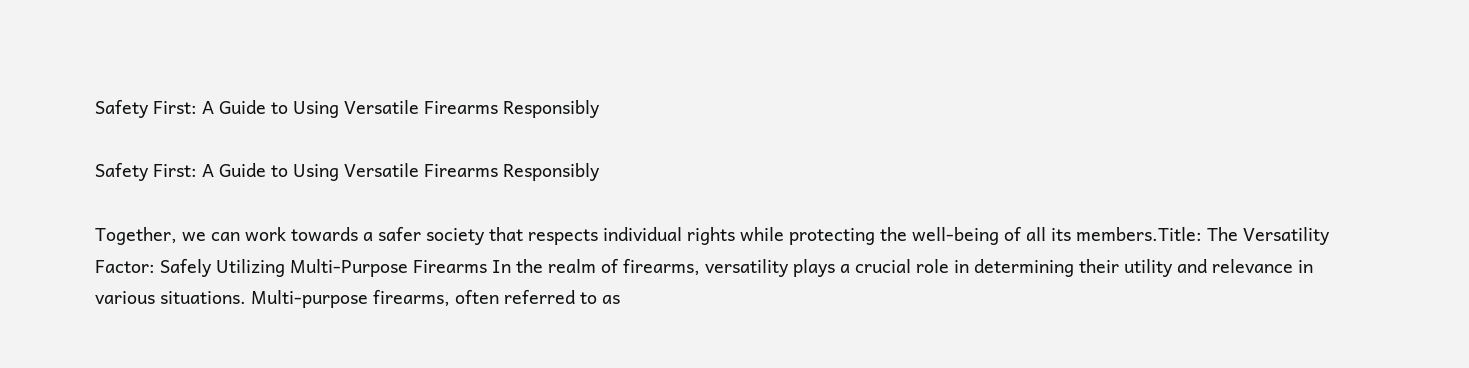Safety First: A Guide to Using Versatile Firearms Responsibly

Safety First: A Guide to Using Versatile Firearms Responsibly

Together, we can work towards a safer society that respects individual rights while protecting the well-being of all its members.Title: The Versatility Factor: Safely Utilizing Multi-Purpose Firearms In the realm of firearms, versatility plays a crucial role in determining their utility and relevance in various situations. Multi-purpose firearms, often referred to as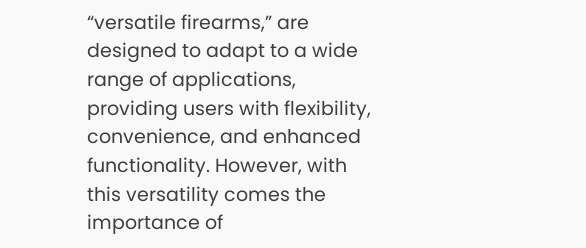“versatile firearms,” are designed to adapt to a wide range of applications, providing users with flexibility, convenience, and enhanced functionality. However, with this versatility comes the importance of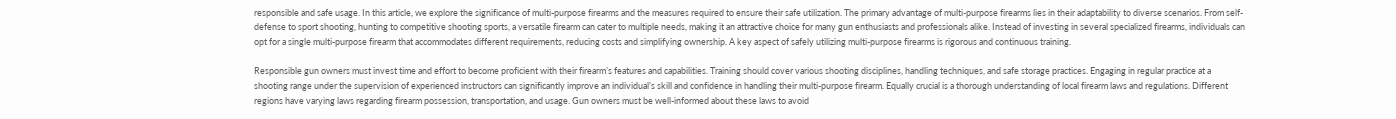responsible and safe usage. In this article, we explore the significance of multi-purpose firearms and the measures required to ensure their safe utilization. The primary advantage of multi-purpose firearms lies in their adaptability to diverse scenarios. From self-defense to sport shooting, hunting to competitive shooting sports, a versatile firearm can cater to multiple needs, making it an attractive choice for many gun enthusiasts and professionals alike. Instead of investing in several specialized firearms, individuals can opt for a single multi-purpose firearm that accommodates different requirements, reducing costs and simplifying ownership. A key aspect of safely utilizing multi-purpose firearms is rigorous and continuous training.

Responsible gun owners must invest time and effort to become proficient with their firearm’s features and capabilities. Training should cover various shooting disciplines, handling techniques, and safe storage practices. Engaging in regular practice at a shooting range under the supervision of experienced instructors can significantly improve an individual’s skill and confidence in handling their multi-purpose firearm. Equally crucial is a thorough understanding of local firearm laws and regulations. Different regions have varying laws regarding firearm possession, transportation, and usage. Gun owners must be well-informed about these laws to avoid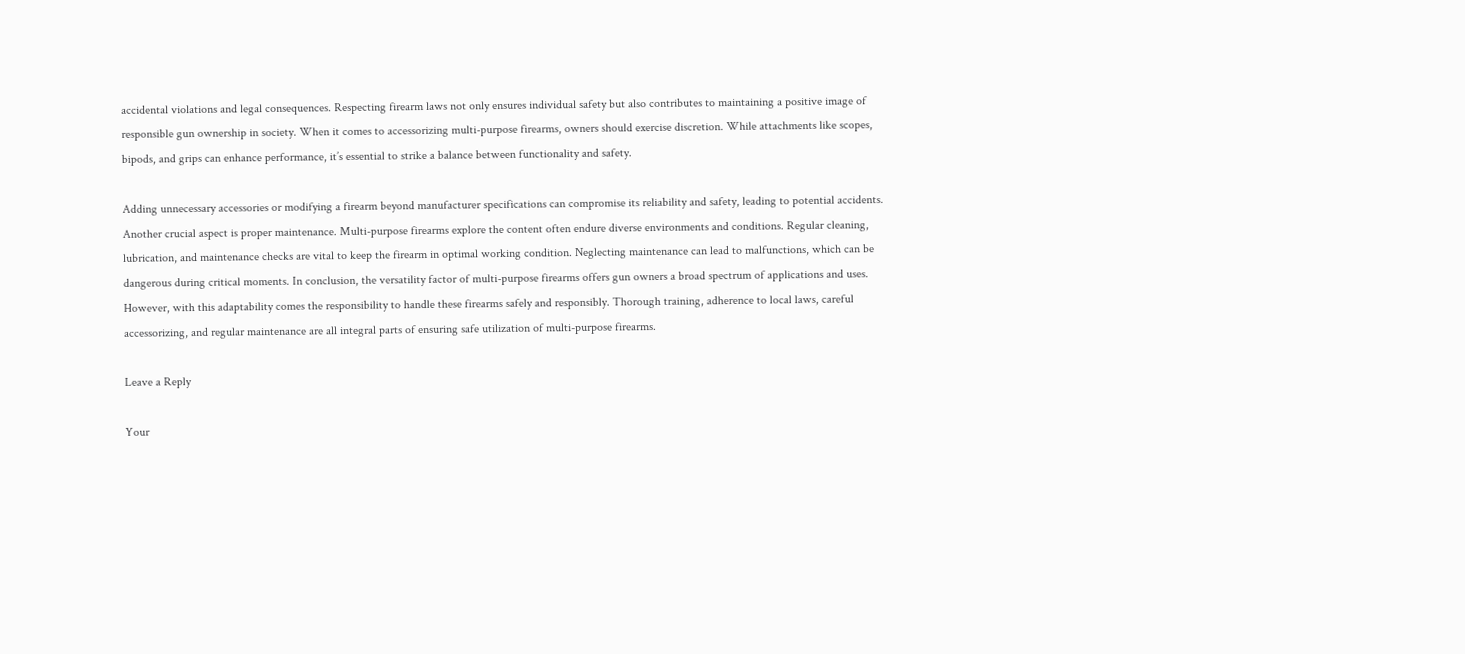accidental violations and legal consequences. Respecting firearm laws not only ensures individual safety but also contributes to maintaining a positive image of responsible gun ownership in society. When it comes to accessorizing multi-purpose firearms, owners should exercise discretion. While attachments like scopes, bipods, and grips can enhance performance, it’s essential to strike a balance between functionality and safety.

Adding unnecessary accessories or modifying a firearm beyond manufacturer specifications can compromise its reliability and safety, leading to potential accidents. Another crucial aspect is proper maintenance. Multi-purpose firearms explore the content often endure diverse environments and conditions. Regular cleaning, lubrication, and maintenance checks are vital to keep the firearm in optimal working condition. Neglecting maintenance can lead to malfunctions, which can be dangerous during critical moments. In conclusion, the versatility factor of multi-purpose firearms offers gun owners a broad spectrum of applications and uses. However, with this adaptability comes the responsibility to handle these firearms safely and responsibly. Thorough training, adherence to local laws, careful accessorizing, and regular maintenance are all integral parts of ensuring safe utilization of multi-purpose firearms.

Leave a Reply

Your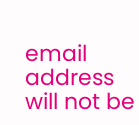email address will not be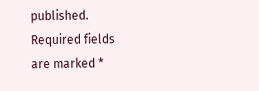published. Required fields are marked *